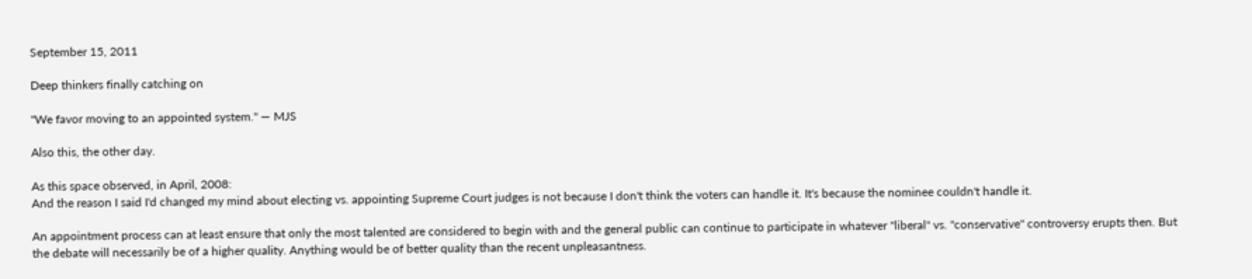September 15, 2011

Deep thinkers finally catching on

"We favor moving to an appointed system." — MJS

Also this, the other day.

As this space observed, in April, 2008:
And the reason I said I'd changed my mind about electing vs. appointing Supreme Court judges is not because I don't think the voters can handle it. It's because the nominee couldn't handle it.

An appointment process can at least ensure that only the most talented are considered to begin with and the general public can continue to participate in whatever "liberal" vs. "conservative" controversy erupts then. But the debate will necessarily be of a higher quality. Anything would be of better quality than the recent unpleasantness.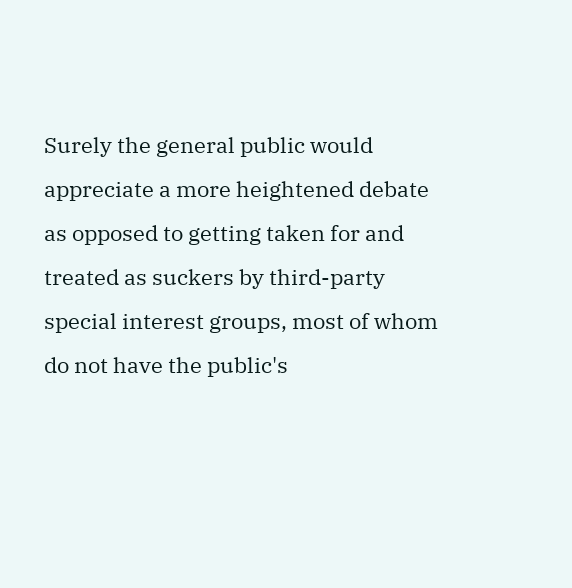Surely the general public would appreciate a more heightened debate as opposed to getting taken for and treated as suckers by third-party special interest groups, most of whom do not have the public's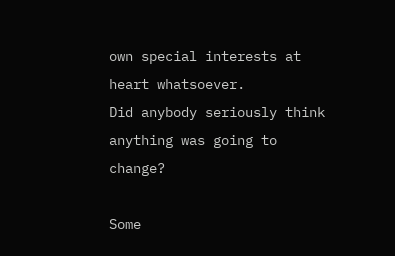own special interests at heart whatsoever.
Did anybody seriously think anything was going to change?

Some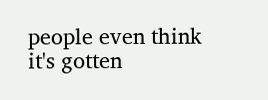people even think it's gotten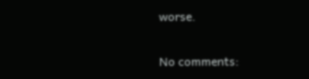worse.

No comments: